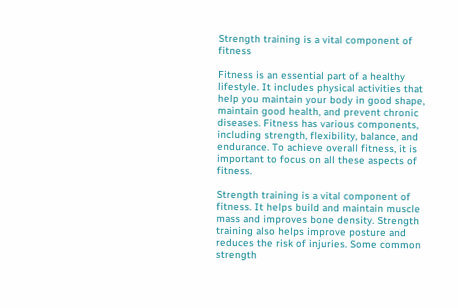Strength training is a vital component of fitness

Fitness is an essential part of a healthy lifestyle. It includes physical activities that help you maintain your body in good shape, maintain good health, and prevent chronic diseases. Fitness has various components, including strength, flexibility, balance, and endurance. To achieve overall fitness, it is important to focus on all these aspects of fitness.

Strength training is a vital component of fitness. It helps build and maintain muscle mass and improves bone density. Strength training also helps improve posture and reduces the risk of injuries. Some common strength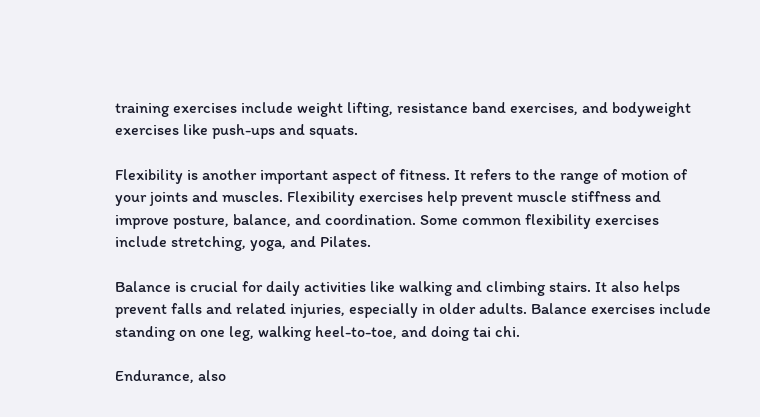training exercises include weight lifting, resistance band exercises, and bodyweight exercises like push-ups and squats.

Flexibility is another important aspect of fitness. It refers to the range of motion of your joints and muscles. Flexibility exercises help prevent muscle stiffness and improve posture, balance, and coordination. Some common flexibility exercises include stretching, yoga, and Pilates.

Balance is crucial for daily activities like walking and climbing stairs. It also helps prevent falls and related injuries, especially in older adults. Balance exercises include standing on one leg, walking heel-to-toe, and doing tai chi.

Endurance, also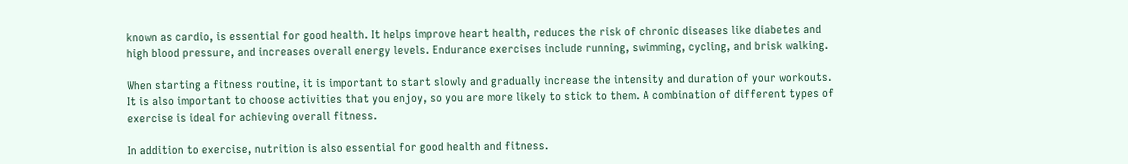known as cardio, is essential for good health. It helps improve heart health, reduces the risk of chronic diseases like diabetes and high blood pressure, and increases overall energy levels. Endurance exercises include running, swimming, cycling, and brisk walking.

When starting a fitness routine, it is important to start slowly and gradually increase the intensity and duration of your workouts. It is also important to choose activities that you enjoy, so you are more likely to stick to them. A combination of different types of exercise is ideal for achieving overall fitness.

In addition to exercise, nutrition is also essential for good health and fitness.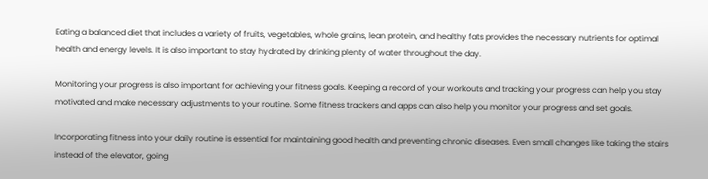Eating a balanced diet that includes a variety of fruits, vegetables, whole grains, lean protein, and healthy fats provides the necessary nutrients for optimal health and energy levels. It is also important to stay hydrated by drinking plenty of water throughout the day.

Monitoring your progress is also important for achieving your fitness goals. Keeping a record of your workouts and tracking your progress can help you stay motivated and make necessary adjustments to your routine. Some fitness trackers and apps can also help you monitor your progress and set goals.

Incorporating fitness into your daily routine is essential for maintaining good health and preventing chronic diseases. Even small changes like taking the stairs instead of the elevator, going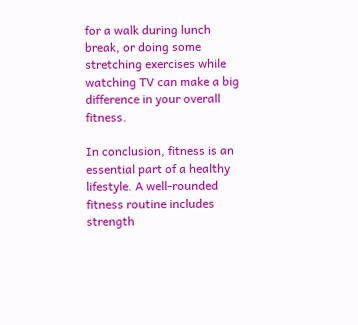for a walk during lunch break, or doing some stretching exercises while watching TV can make a big difference in your overall fitness.

In conclusion, fitness is an essential part of a healthy lifestyle. A well-rounded fitness routine includes strength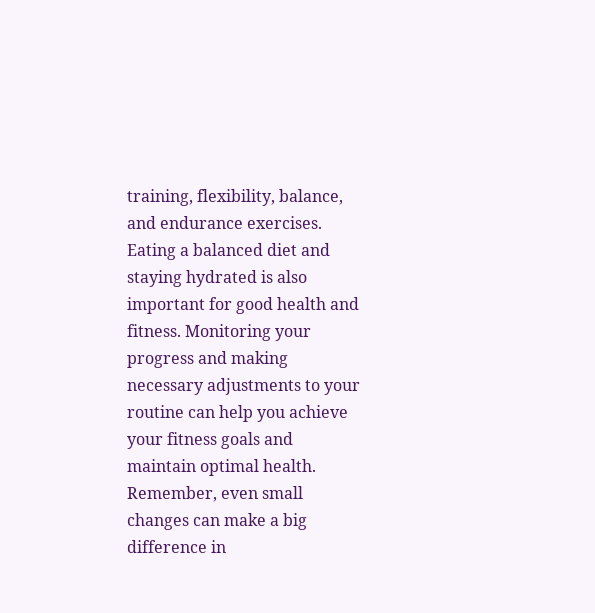training, flexibility, balance, and endurance exercises. Eating a balanced diet and staying hydrated is also important for good health and fitness. Monitoring your progress and making necessary adjustments to your routine can help you achieve your fitness goals and maintain optimal health. Remember, even small changes can make a big difference in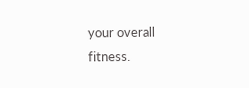your overall fitness.